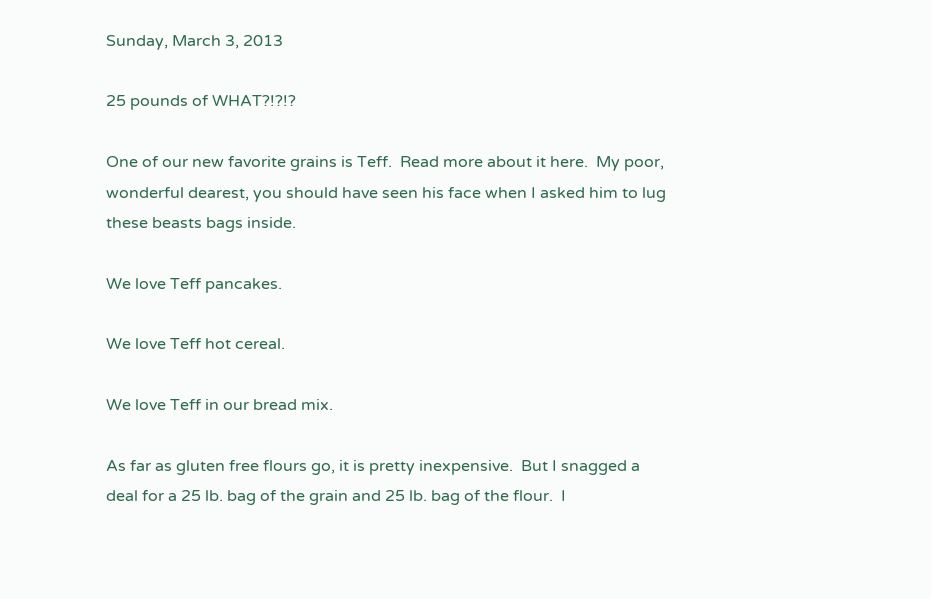Sunday, March 3, 2013

25 pounds of WHAT?!?!?

One of our new favorite grains is Teff.  Read more about it here.  My poor, wonderful dearest, you should have seen his face when I asked him to lug these beasts bags inside.

We love Teff pancakes.

We love Teff hot cereal.

We love Teff in our bread mix.

As far as gluten free flours go, it is pretty inexpensive.  But I snagged a deal for a 25 lb. bag of the grain and 25 lb. bag of the flour.  I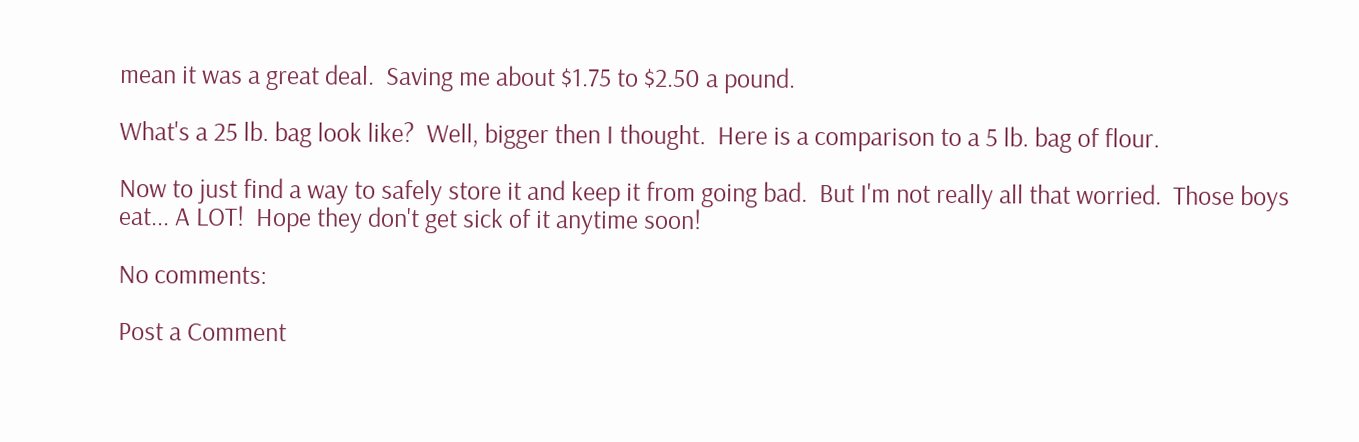mean it was a great deal.  Saving me about $1.75 to $2.50 a pound.

What's a 25 lb. bag look like?  Well, bigger then I thought.  Here is a comparison to a 5 lb. bag of flour.

Now to just find a way to safely store it and keep it from going bad.  But I'm not really all that worried.  Those boys eat... A LOT!  Hope they don't get sick of it anytime soon!

No comments:

Post a Comment